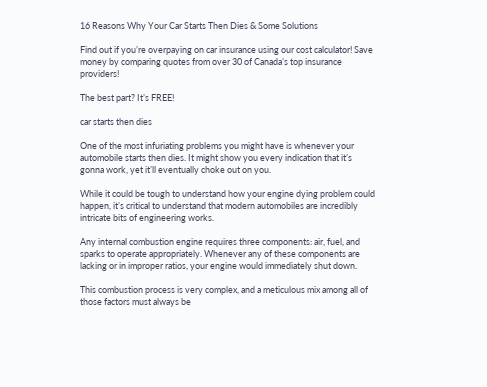16 Reasons Why Your Car Starts Then Dies & Some Solutions

Find out if you’re overpaying on car insurance using our cost calculator! Save money by comparing quotes from over 30 of Canada’s top insurance providers!

The best part? It’s FREE!

car starts then dies

One of the most infuriating problems you might have is whenever your automobile starts then dies. It might show you every indication that it’s gonna work, yet it’ll eventually choke out on you.

While it could be tough to understand how your engine dying problem could happen, it’s critical to understand that modern automobiles are incredibly intricate bits of engineering works.

Any internal combustion engine requires three components: air, fuel, and sparks to operate appropriately. Whenever any of these components are lacking or in improper ratios, your engine would immediately shut down.

This combustion process is very complex, and a meticulous mix among all of those factors must always be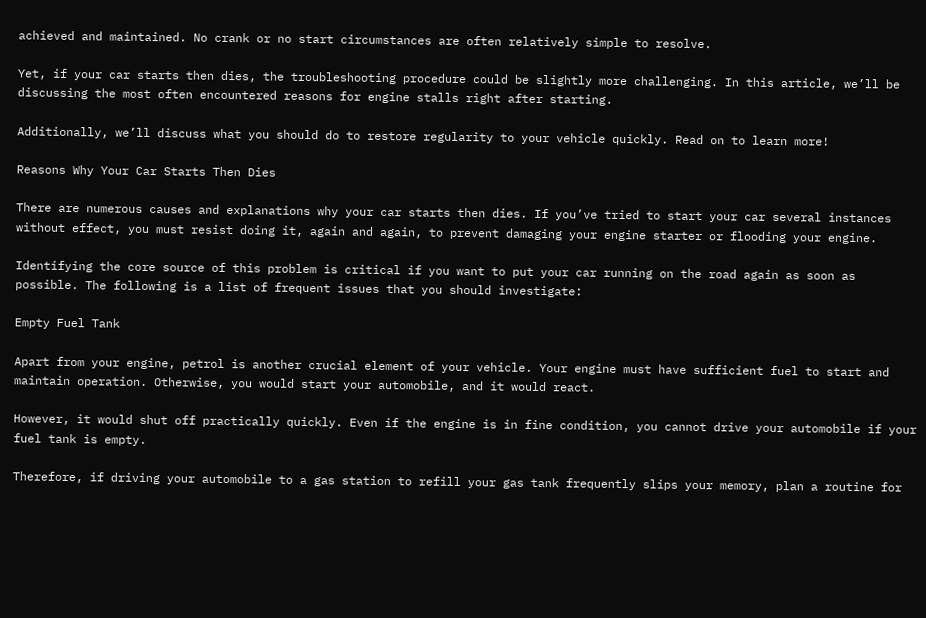achieved and maintained. No crank or no start circumstances are often relatively simple to resolve.

Yet, if your car starts then dies, the troubleshooting procedure could be slightly more challenging. In this article, we’ll be discussing the most often encountered reasons for engine stalls right after starting.

Additionally, we’ll discuss what you should do to restore regularity to your vehicle quickly. Read on to learn more!

Reasons Why Your Car Starts Then Dies

There are numerous causes and explanations why your car starts then dies. If you’ve tried to start your car several instances without effect, you must resist doing it, again and again, to prevent damaging your engine starter or flooding your engine.

Identifying the core source of this problem is critical if you want to put your car running on the road again as soon as possible. The following is a list of frequent issues that you should investigate:

Empty Fuel Tank

Apart from your engine, petrol is another crucial element of your vehicle. Your engine must have sufficient fuel to start and maintain operation. Otherwise, you would start your automobile, and it would react.

However, it would shut off practically quickly. Even if the engine is in fine condition, you cannot drive your automobile if your fuel tank is empty.

Therefore, if driving your automobile to a gas station to refill your gas tank frequently slips your memory, plan a routine for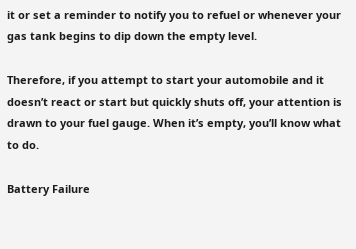it or set a reminder to notify you to refuel or whenever your gas tank begins to dip down the empty level.

Therefore, if you attempt to start your automobile and it doesn’t react or start but quickly shuts off, your attention is drawn to your fuel gauge. When it’s empty, you’ll know what to do.

Battery Failure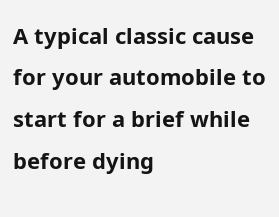A typical classic cause for your automobile to start for a brief while before dying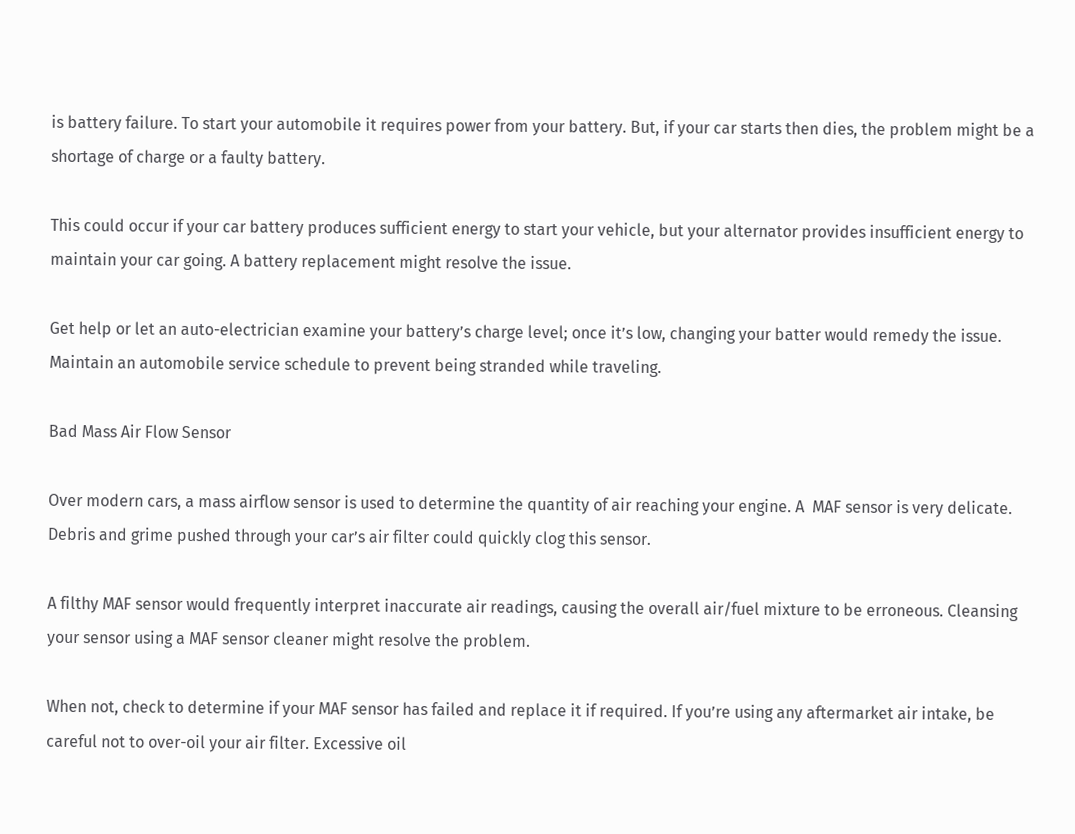is battery failure. To start your automobile it requires power from your battery. But, if your car starts then dies, the problem might be a shortage of charge or a faulty battery.

This could occur if your car battery produces sufficient energy to start your vehicle, but your alternator provides insufficient energy to maintain your car going. A battery replacement might resolve the issue.

Get help or let an auto-electrician examine your battery’s charge level; once it’s low, changing your batter would remedy the issue. Maintain an automobile service schedule to prevent being stranded while traveling.

Bad Mass Air Flow Sensor

Over modern cars, a mass airflow sensor is used to determine the quantity of air reaching your engine. A  MAF sensor is very delicate. Debris and grime pushed through your car’s air filter could quickly clog this sensor.

A filthy MAF sensor would frequently interpret inaccurate air readings, causing the overall air/fuel mixture to be erroneous. Cleansing your sensor using a MAF sensor cleaner might resolve the problem.

When not, check to determine if your MAF sensor has failed and replace it if required. If you’re using any aftermarket air intake, be careful not to over-oil your air filter. Excessive oil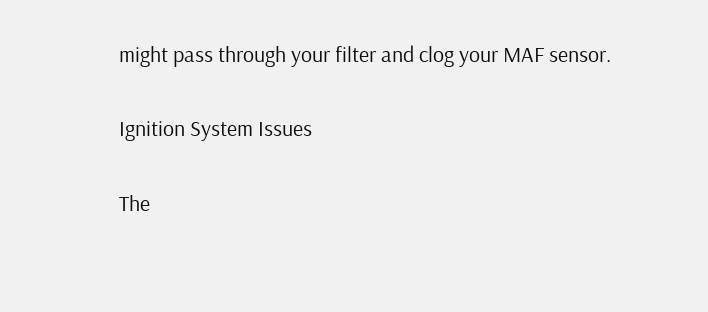might pass through your filter and clog your MAF sensor.

Ignition System Issues

The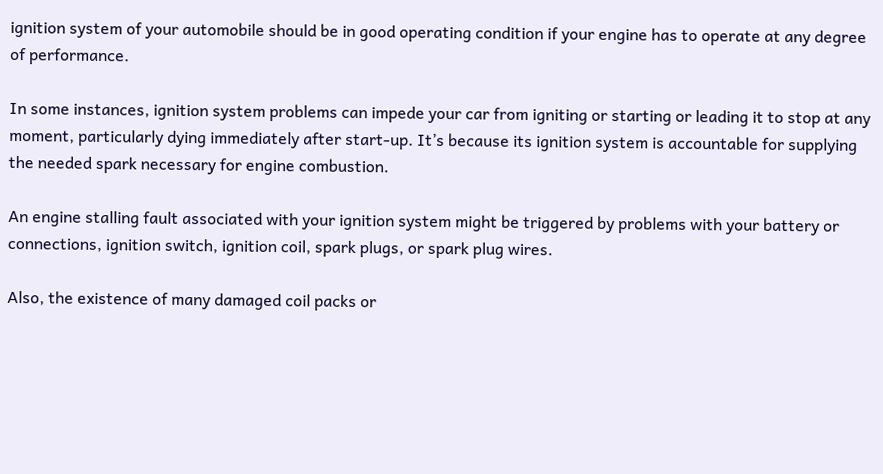ignition system of your automobile should be in good operating condition if your engine has to operate at any degree of performance.

In some instances, ignition system problems can impede your car from igniting or starting or leading it to stop at any moment, particularly dying immediately after start-up. It’s because its ignition system is accountable for supplying the needed spark necessary for engine combustion.

An engine stalling fault associated with your ignition system might be triggered by problems with your battery or connections, ignition switch, ignition coil, spark plugs, or spark plug wires.

Also, the existence of many damaged coil packs or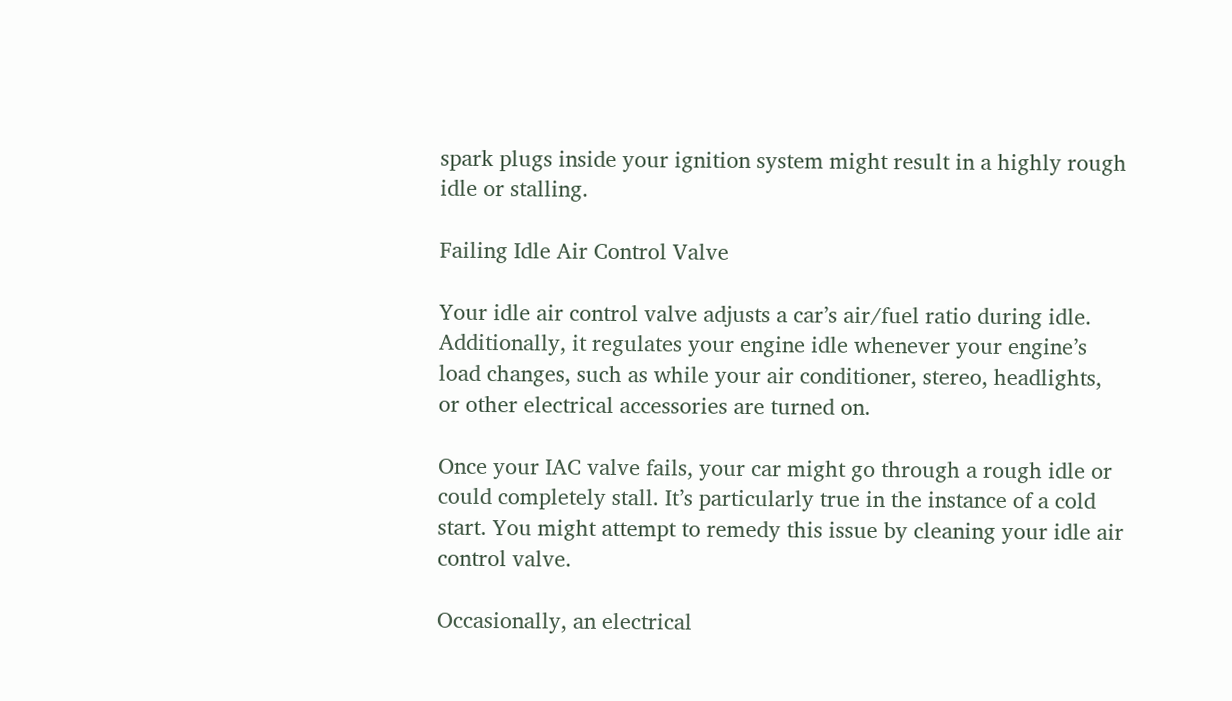spark plugs inside your ignition system might result in a highly rough idle or stalling.

Failing Idle Air Control Valve

Your idle air control valve adjusts a car’s air/fuel ratio during idle. Additionally, it regulates your engine idle whenever your engine’s load changes, such as while your air conditioner, stereo, headlights, or other electrical accessories are turned on.

Once your IAC valve fails, your car might go through a rough idle or could completely stall. It’s particularly true in the instance of a cold start. You might attempt to remedy this issue by cleaning your idle air control valve.

Occasionally, an electrical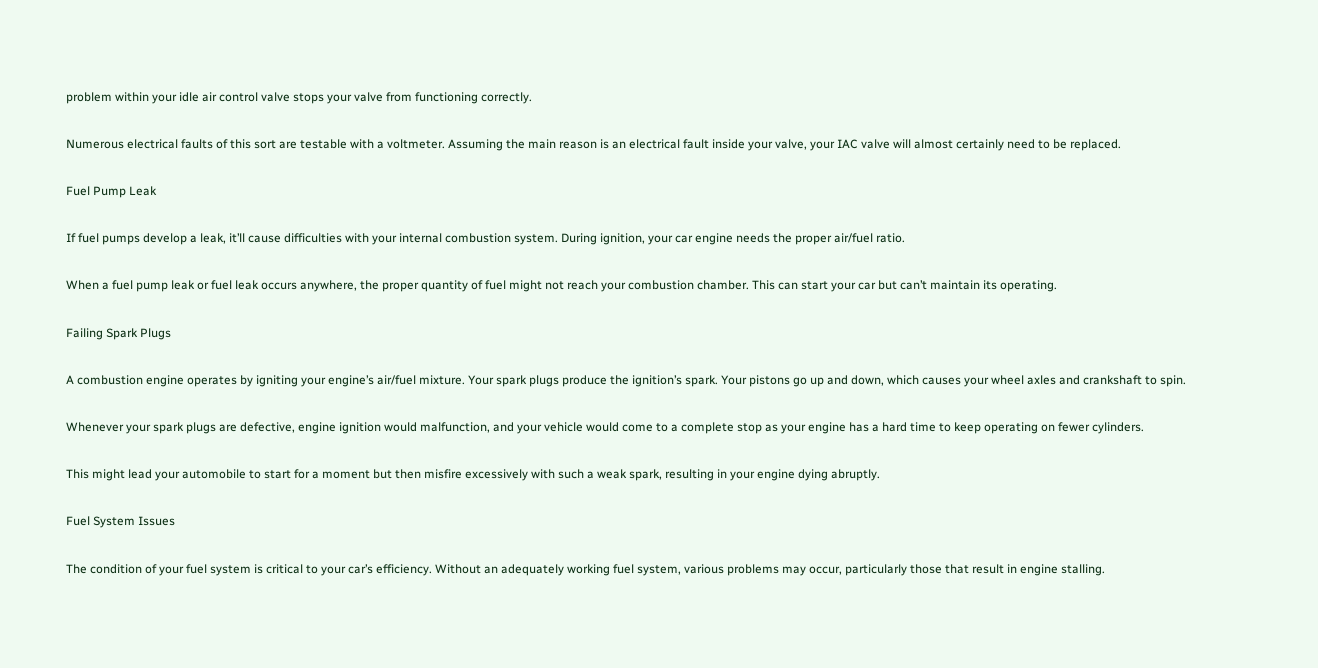problem within your idle air control valve stops your valve from functioning correctly.

Numerous electrical faults of this sort are testable with a voltmeter. Assuming the main reason is an electrical fault inside your valve, your IAC valve will almost certainly need to be replaced.

Fuel Pump Leak

If fuel pumps develop a leak, it’ll cause difficulties with your internal combustion system. During ignition, your car engine needs the proper air/fuel ratio.

When a fuel pump leak or fuel leak occurs anywhere, the proper quantity of fuel might not reach your combustion chamber. This can start your car but can’t maintain its operating.

Failing Spark Plugs

A combustion engine operates by igniting your engine’s air/fuel mixture. Your spark plugs produce the ignition’s spark. Your pistons go up and down, which causes your wheel axles and crankshaft to spin.

Whenever your spark plugs are defective, engine ignition would malfunction, and your vehicle would come to a complete stop as your engine has a hard time to keep operating on fewer cylinders.

This might lead your automobile to start for a moment but then misfire excessively with such a weak spark, resulting in your engine dying abruptly.

Fuel System Issues

The condition of your fuel system is critical to your car’s efficiency. Without an adequately working fuel system, various problems may occur, particularly those that result in engine stalling.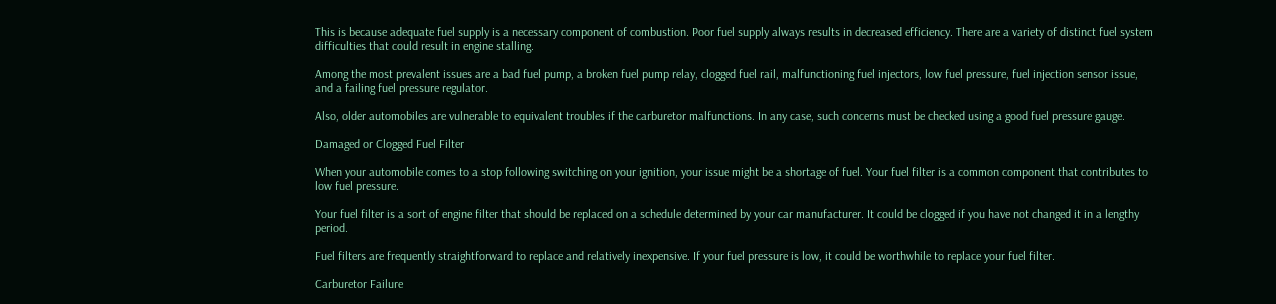This is because adequate fuel supply is a necessary component of combustion. Poor fuel supply always results in decreased efficiency. There are a variety of distinct fuel system difficulties that could result in engine stalling.

Among the most prevalent issues are a bad fuel pump, a broken fuel pump relay, clogged fuel rail, malfunctioning fuel injectors, low fuel pressure, fuel injection sensor issue, and a failing fuel pressure regulator.

Also, older automobiles are vulnerable to equivalent troubles if the carburetor malfunctions. In any case, such concerns must be checked using a good fuel pressure gauge.

Damaged or Clogged Fuel Filter

When your automobile comes to a stop following switching on your ignition, your issue might be a shortage of fuel. Your fuel filter is a common component that contributes to low fuel pressure.

Your fuel filter is a sort of engine filter that should be replaced on a schedule determined by your car manufacturer. It could be clogged if you have not changed it in a lengthy period.

Fuel filters are frequently straightforward to replace and relatively inexpensive. If your fuel pressure is low, it could be worthwhile to replace your fuel filter.

Carburetor Failure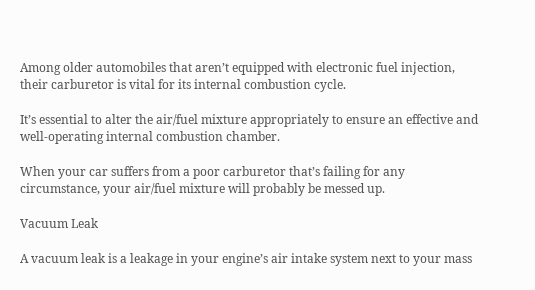Among older automobiles that aren’t equipped with electronic fuel injection, their carburetor is vital for its internal combustion cycle.

It’s essential to alter the air/fuel mixture appropriately to ensure an effective and well-operating internal combustion chamber.

When your car suffers from a poor carburetor that’s failing for any circumstance, your air/fuel mixture will probably be messed up.

Vacuum Leak

A vacuum leak is a leakage in your engine’s air intake system next to your mass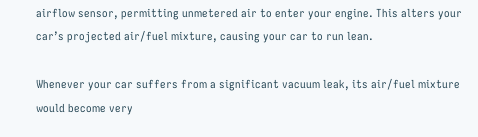airflow sensor, permitting unmetered air to enter your engine. This alters your car’s projected air/fuel mixture, causing your car to run lean.

Whenever your car suffers from a significant vacuum leak, its air/fuel mixture would become very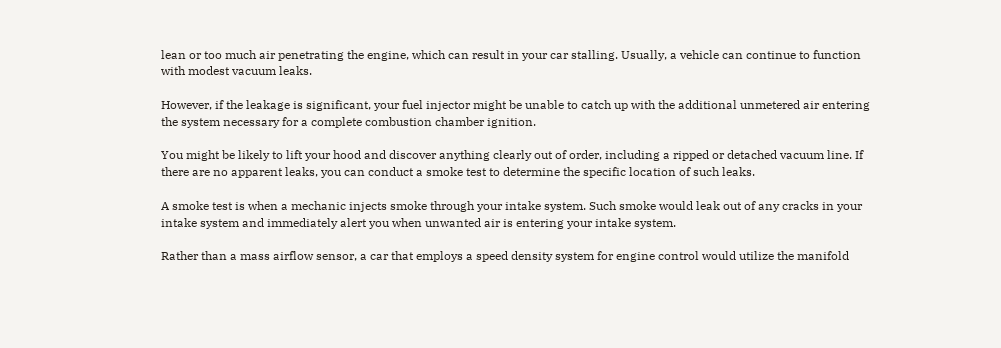lean or too much air penetrating the engine, which can result in your car stalling. Usually, a vehicle can continue to function with modest vacuum leaks.

However, if the leakage is significant, your fuel injector might be unable to catch up with the additional unmetered air entering the system necessary for a complete combustion chamber ignition.

You might be likely to lift your hood and discover anything clearly out of order, including a ripped or detached vacuum line. If there are no apparent leaks, you can conduct a smoke test to determine the specific location of such leaks.

A smoke test is when a mechanic injects smoke through your intake system. Such smoke would leak out of any cracks in your intake system and immediately alert you when unwanted air is entering your intake system.

Rather than a mass airflow sensor, a car that employs a speed density system for engine control would utilize the manifold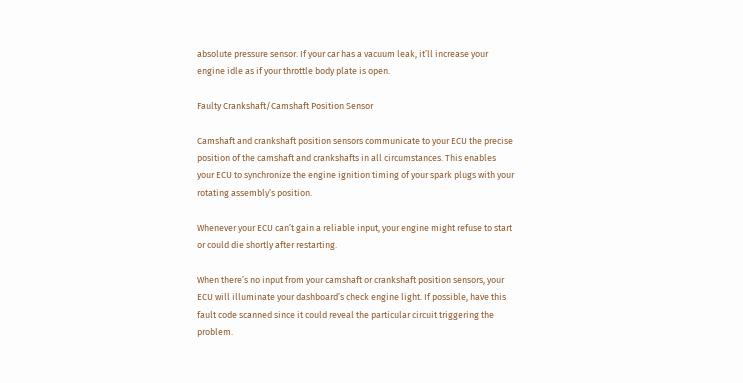absolute pressure sensor. If your car has a vacuum leak, it’ll increase your engine idle as if your throttle body plate is open.

Faulty Crankshaft/Camshaft Position Sensor

Camshaft and crankshaft position sensors communicate to your ECU the precise position of the camshaft and crankshafts in all circumstances. This enables your ECU to synchronize the engine ignition timing of your spark plugs with your rotating assembly’s position.

Whenever your ECU can’t gain a reliable input, your engine might refuse to start or could die shortly after restarting.

When there’s no input from your camshaft or crankshaft position sensors, your ECU will illuminate your dashboard’s check engine light. If possible, have this fault code scanned since it could reveal the particular circuit triggering the problem.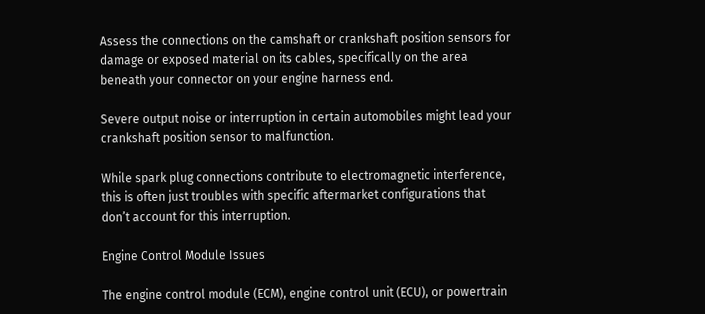Assess the connections on the camshaft or crankshaft position sensors for damage or exposed material on its cables, specifically on the area beneath your connector on your engine harness end.

Severe output noise or interruption in certain automobiles might lead your crankshaft position sensor to malfunction.

While spark plug connections contribute to electromagnetic interference, this is often just troubles with specific aftermarket configurations that don’t account for this interruption.

Engine Control Module Issues

The engine control module (ECM), engine control unit (ECU), or powertrain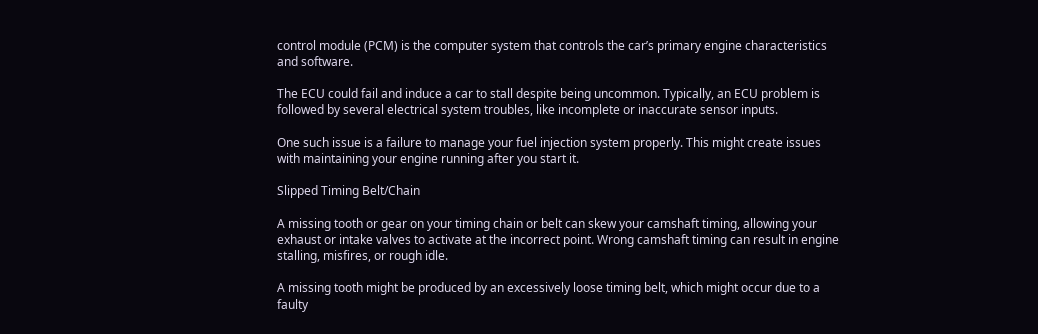control module (PCM) is the computer system that controls the car’s primary engine characteristics and software.

The ECU could fail and induce a car to stall despite being uncommon. Typically, an ECU problem is followed by several electrical system troubles, like incomplete or inaccurate sensor inputs.

One such issue is a failure to manage your fuel injection system properly. This might create issues with maintaining your engine running after you start it.

Slipped Timing Belt/Chain

A missing tooth or gear on your timing chain or belt can skew your camshaft timing, allowing your exhaust or intake valves to activate at the incorrect point. Wrong camshaft timing can result in engine stalling, misfires, or rough idle.

A missing tooth might be produced by an excessively loose timing belt, which might occur due to a faulty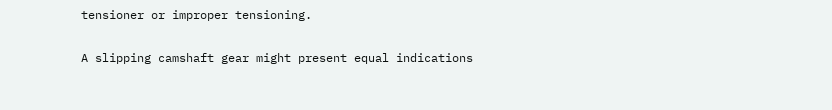tensioner or improper tensioning.

A slipping camshaft gear might present equal indications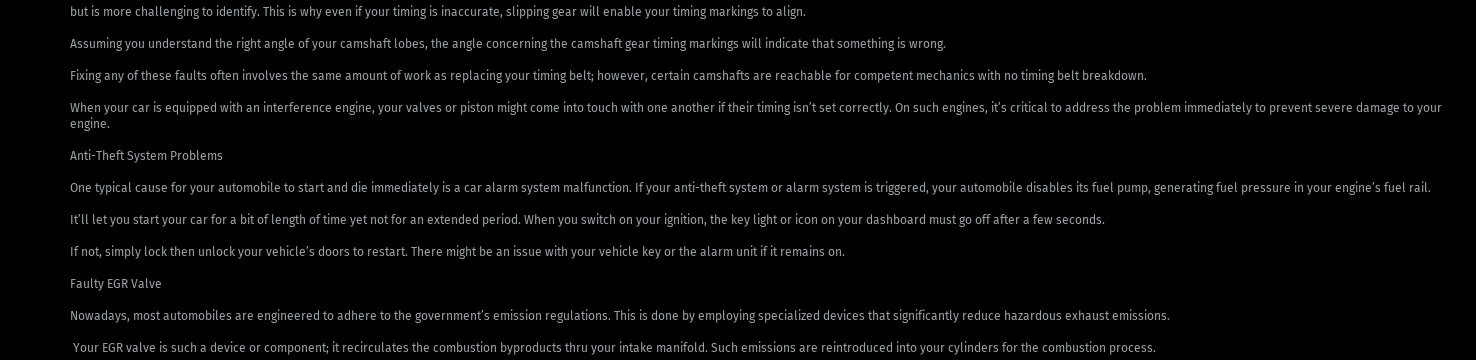but is more challenging to identify. This is why even if your timing is inaccurate, slipping gear will enable your timing markings to align.

Assuming you understand the right angle of your camshaft lobes, the angle concerning the camshaft gear timing markings will indicate that something is wrong.

Fixing any of these faults often involves the same amount of work as replacing your timing belt; however, certain camshafts are reachable for competent mechanics with no timing belt breakdown.

When your car is equipped with an interference engine, your valves or piston might come into touch with one another if their timing isn’t set correctly. On such engines, it’s critical to address the problem immediately to prevent severe damage to your engine.

Anti-Theft System Problems

One typical cause for your automobile to start and die immediately is a car alarm system malfunction. If your anti-theft system or alarm system is triggered, your automobile disables its fuel pump, generating fuel pressure in your engine’s fuel rail.

It’ll let you start your car for a bit of length of time yet not for an extended period. When you switch on your ignition, the key light or icon on your dashboard must go off after a few seconds.

If not, simply lock then unlock your vehicle’s doors to restart. There might be an issue with your vehicle key or the alarm unit if it remains on.

Faulty EGR Valve

Nowadays, most automobiles are engineered to adhere to the government’s emission regulations. This is done by employing specialized devices that significantly reduce hazardous exhaust emissions.

 Your EGR valve is such a device or component; it recirculates the combustion byproducts thru your intake manifold. Such emissions are reintroduced into your cylinders for the combustion process.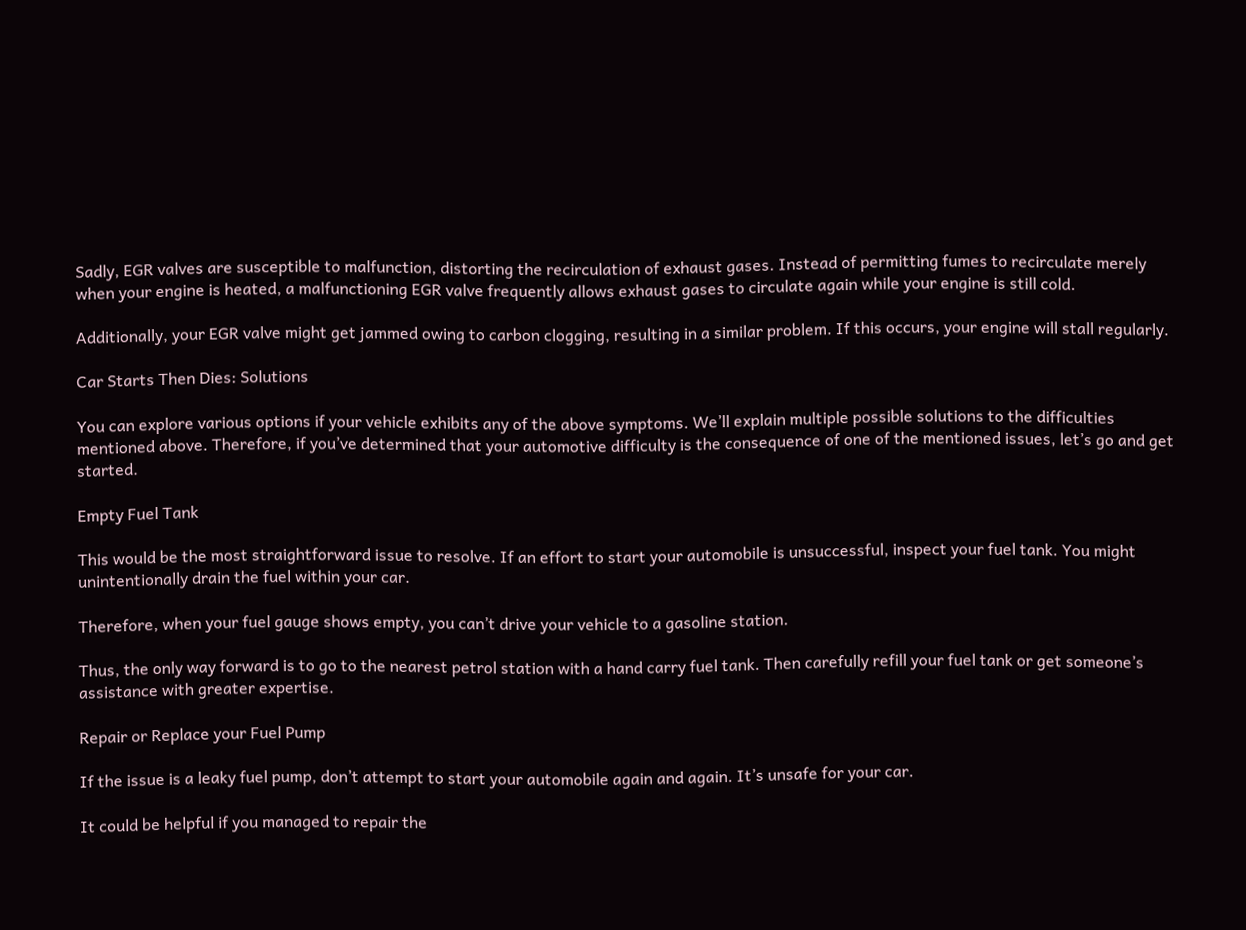Sadly, EGR valves are susceptible to malfunction, distorting the recirculation of exhaust gases. Instead of permitting fumes to recirculate merely when your engine is heated, a malfunctioning EGR valve frequently allows exhaust gases to circulate again while your engine is still cold.

Additionally, your EGR valve might get jammed owing to carbon clogging, resulting in a similar problem. If this occurs, your engine will stall regularly.

Car Starts Then Dies: Solutions

You can explore various options if your vehicle exhibits any of the above symptoms. We’ll explain multiple possible solutions to the difficulties mentioned above. Therefore, if you’ve determined that your automotive difficulty is the consequence of one of the mentioned issues, let’s go and get started.

Empty Fuel Tank

This would be the most straightforward issue to resolve. If an effort to start your automobile is unsuccessful, inspect your fuel tank. You might unintentionally drain the fuel within your car.

Therefore, when your fuel gauge shows empty, you can’t drive your vehicle to a gasoline station.

Thus, the only way forward is to go to the nearest petrol station with a hand carry fuel tank. Then carefully refill your fuel tank or get someone’s assistance with greater expertise.

Repair or Replace your Fuel Pump

If the issue is a leaky fuel pump, don’t attempt to start your automobile again and again. It’s unsafe for your car.

It could be helpful if you managed to repair the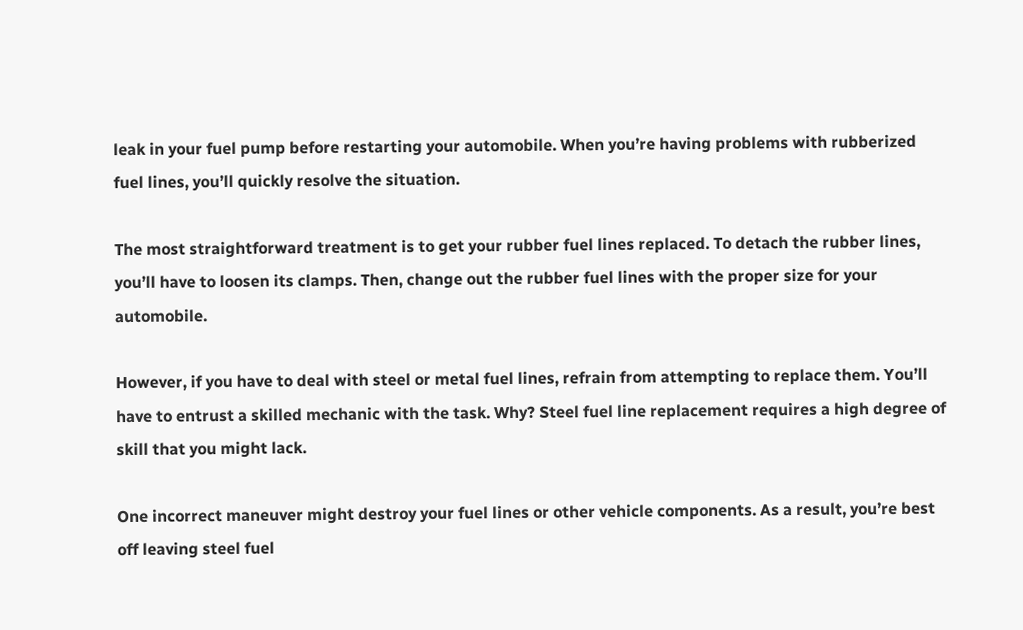leak in your fuel pump before restarting your automobile. When you’re having problems with rubberized fuel lines, you’ll quickly resolve the situation.

The most straightforward treatment is to get your rubber fuel lines replaced. To detach the rubber lines, you’ll have to loosen its clamps. Then, change out the rubber fuel lines with the proper size for your automobile.

However, if you have to deal with steel or metal fuel lines, refrain from attempting to replace them. You’ll have to entrust a skilled mechanic with the task. Why? Steel fuel line replacement requires a high degree of skill that you might lack.

One incorrect maneuver might destroy your fuel lines or other vehicle components. As a result, you’re best off leaving steel fuel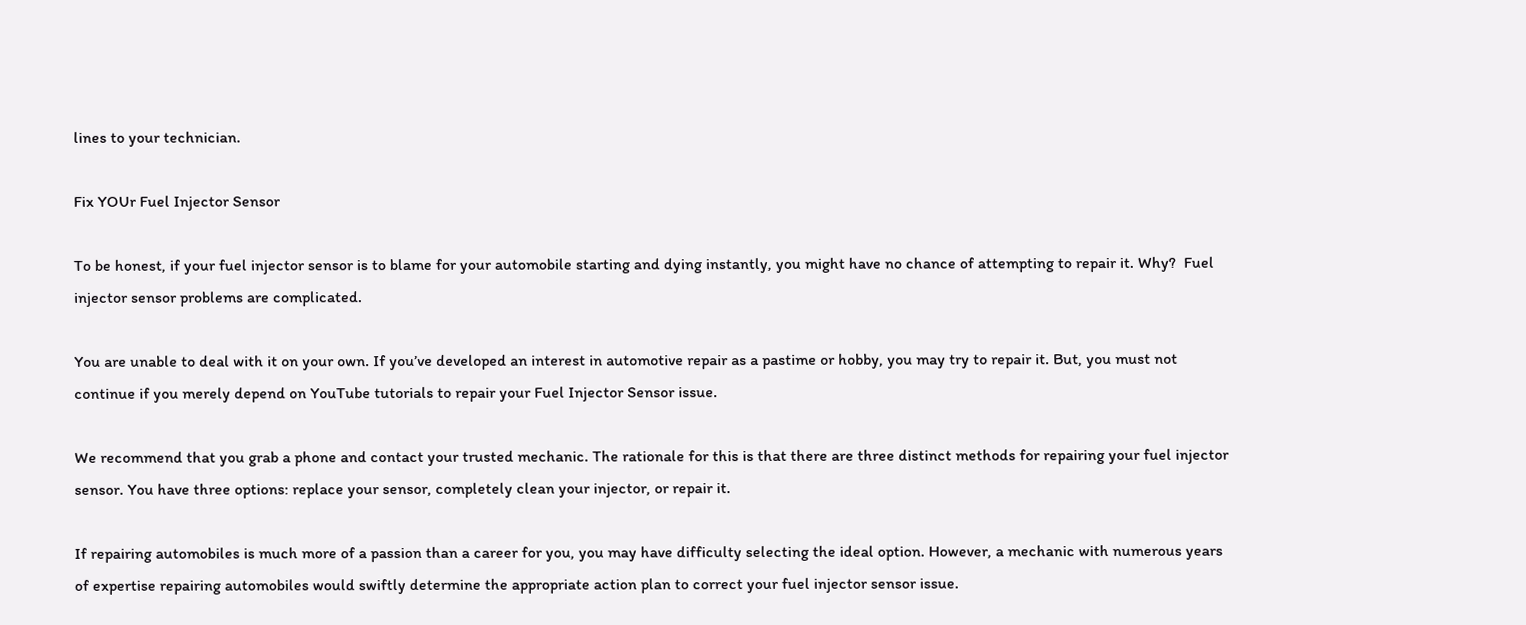lines to your technician.

Fix YOUr Fuel Injector Sensor

To be honest, if your fuel injector sensor is to blame for your automobile starting and dying instantly, you might have no chance of attempting to repair it. Why?  Fuel injector sensor problems are complicated.

You are unable to deal with it on your own. If you’ve developed an interest in automotive repair as a pastime or hobby, you may try to repair it. But, you must not continue if you merely depend on YouTube tutorials to repair your Fuel Injector Sensor issue.

We recommend that you grab a phone and contact your trusted mechanic. The rationale for this is that there are three distinct methods for repairing your fuel injector sensor. You have three options: replace your sensor, completely clean your injector, or repair it.

If repairing automobiles is much more of a passion than a career for you, you may have difficulty selecting the ideal option. However, a mechanic with numerous years of expertise repairing automobiles would swiftly determine the appropriate action plan to correct your fuel injector sensor issue.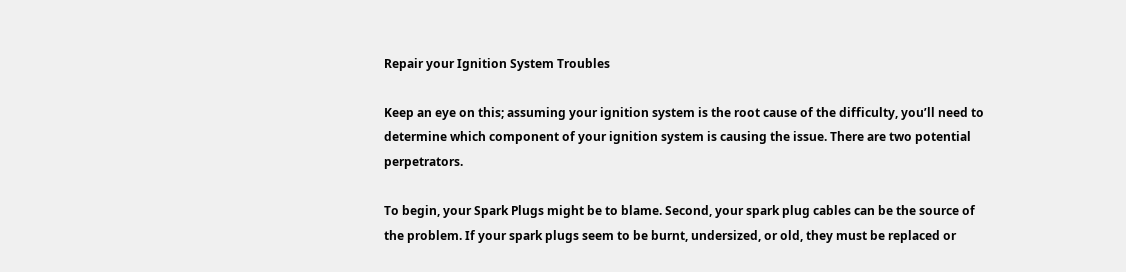Repair your Ignition System Troubles

Keep an eye on this; assuming your ignition system is the root cause of the difficulty, you’ll need to determine which component of your ignition system is causing the issue. There are two potential perpetrators.

To begin, your Spark Plugs might be to blame. Second, your spark plug cables can be the source of the problem. If your spark plugs seem to be burnt, undersized, or old, they must be replaced or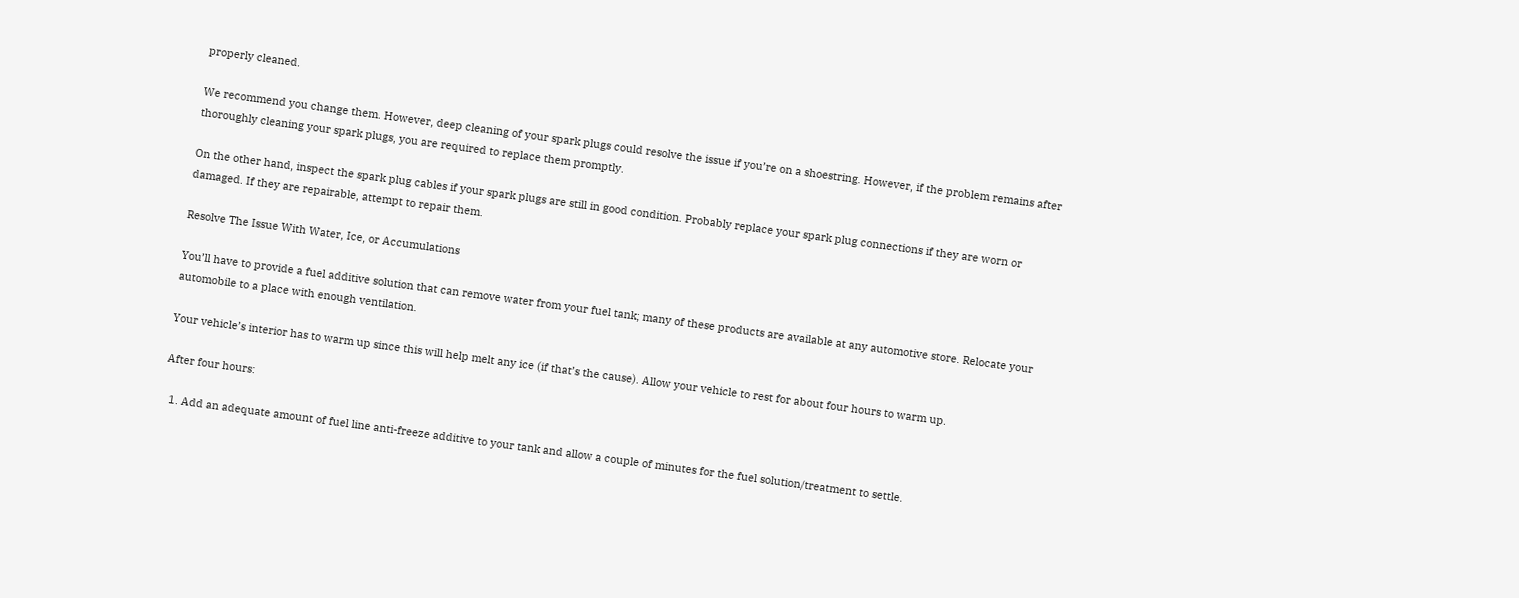properly cleaned.

We recommend you change them. However, deep cleaning of your spark plugs could resolve the issue if you’re on a shoestring. However, if the problem remains after thoroughly cleaning your spark plugs, you are required to replace them promptly.

On the other hand, inspect the spark plug cables if your spark plugs are still in good condition. Probably replace your spark plug connections if they are worn or damaged. If they are repairable, attempt to repair them.

Resolve The Issue With Water, Ice, or Accumulations

You’ll have to provide a fuel additive solution that can remove water from your fuel tank; many of these products are available at any automotive store. Relocate your automobile to a place with enough ventilation.

Your vehicle’s interior has to warm up since this will help melt any ice (if that’s the cause). Allow your vehicle to rest for about four hours to warm up.

After four hours:

  1. Add an adequate amount of fuel line anti-freeze additive to your tank and allow a couple of minutes for the fuel solution/treatment to settle.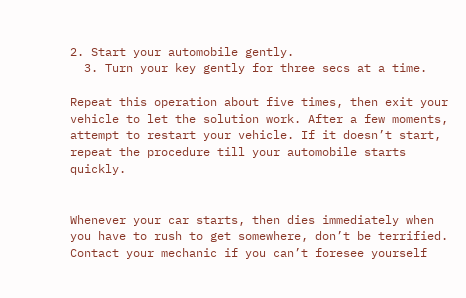2. Start your automobile gently.
  3. Turn your key gently for three secs at a time.

Repeat this operation about five times, then exit your vehicle to let the solution work. After a few moments, attempt to restart your vehicle. If it doesn’t start, repeat the procedure till your automobile starts quickly.


Whenever your car starts, then dies immediately when you have to rush to get somewhere, don’t be terrified. Contact your mechanic if you can’t foresee yourself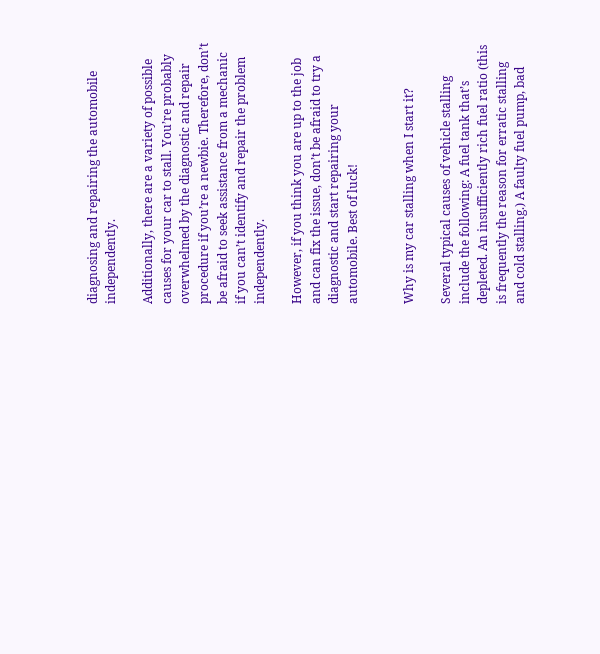diagnosing and repairing the automobile independently.

Additionally, there are a variety of possible causes for your car to stall. You’re probably overwhelmed by the diagnostic and repair procedure if you’re a newbie. Therefore, don’t be afraid to seek assistance from a mechanic if you can’t identify and repair the problem independently.

However, if you think you are up to the job and can fix the issue, don’t be afraid to try a diagnostic and start repairing your automobile. Best of luck!


Why is my car stalling when I start it?

Several typical causes of vehicle stalling include the following: A fuel tank that’s depleted. An insufficiently rich fuel ratio (this is frequently the reason for erratic stalling and cold stalling.) A faulty fuel pump, bad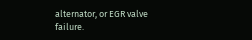alternator, or EGR valve failure.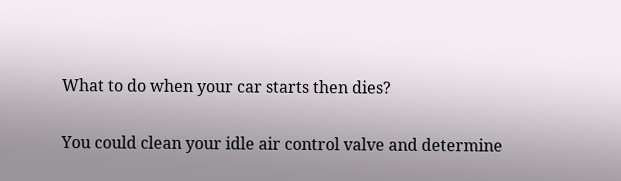What to do when your car starts then dies?

You could clean your idle air control valve and determine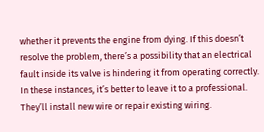whether it prevents the engine from dying. If this doesn’t resolve the problem, there’s a possibility that an electrical fault inside its valve is hindering it from operating correctly. In these instances, it’s better to leave it to a professional. They’ll install new wire or repair existing wiring.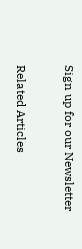Sign up for our Newsletter

Related Articles